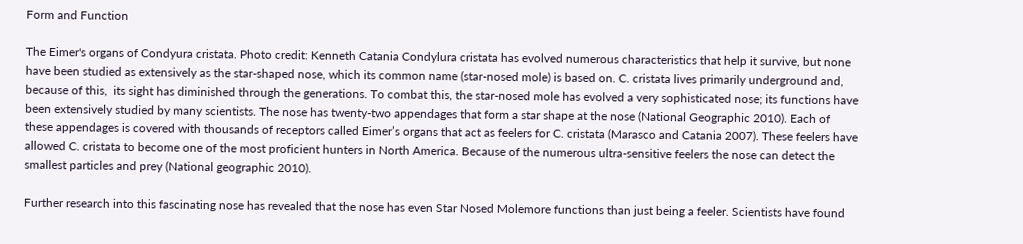Form and Function

The Eimer's organs of Condyura cristata. Photo credit: Kenneth Catania Condylura cristata has evolved numerous characteristics that help it survive, but none have been studied as extensively as the star-shaped nose, which its common name (star-nosed mole) is based on. C. cristata lives primarily underground and, because of this,  its sight has diminished through the generations. To combat this, the star-nosed mole has evolved a very sophisticated nose; its functions have been extensively studied by many scientists. The nose has twenty-two appendages that form a star shape at the nose (National Geographic 2010). Each of these appendages is covered with thousands of receptors called Eimer’s organs that act as feelers for C. cristata (Marasco and Catania 2007). These feelers have allowed C. cristata to become one of the most proficient hunters in North America. Because of the numerous ultra-sensitive feelers the nose can detect the smallest particles and prey (National geographic 2010).

Further research into this fascinating nose has revealed that the nose has even Star Nosed Molemore functions than just being a feeler. Scientists have found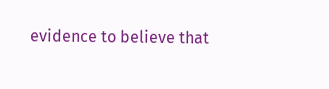evidence to believe that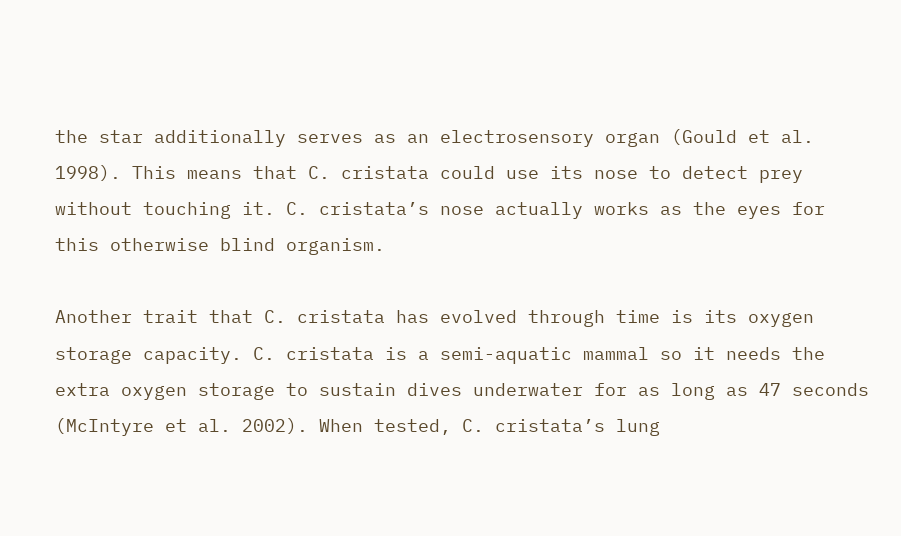the star additionally serves as an electrosensory organ (Gould et al. 1998). This means that C. cristata could use its nose to detect prey without touching it. C. cristata’s nose actually works as the eyes for this otherwise blind organism.

Another trait that C. cristata has evolved through time is its oxygen storage capacity. C. cristata is a semi-aquatic mammal so it needs the extra oxygen storage to sustain dives underwater for as long as 47 seconds (McIntyre et al. 2002). When tested, C. cristata’s lung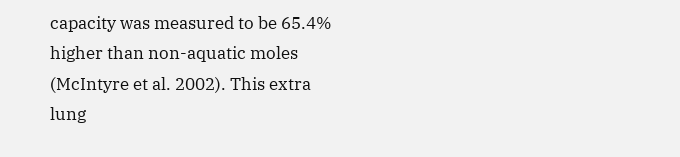capacity was measured to be 65.4% higher than non-aquatic moles (McIntyre et al. 2002). This extra lung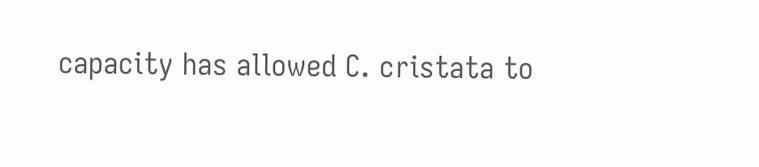capacity has allowed C. cristata to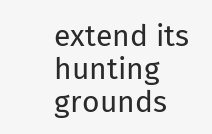extend its hunting grounds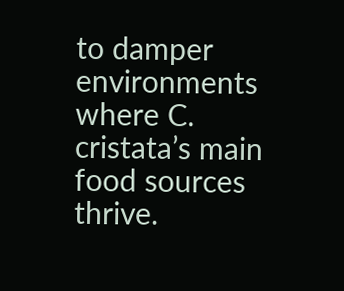to damper environments where C. cristata’s main food sources thrive.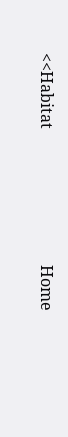<<Habitat                                  Home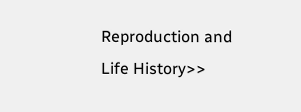Reproduction and Life History>>